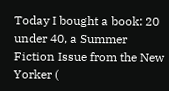Today I bought a book: 20 under 40, a Summer Fiction Issue from the New Yorker (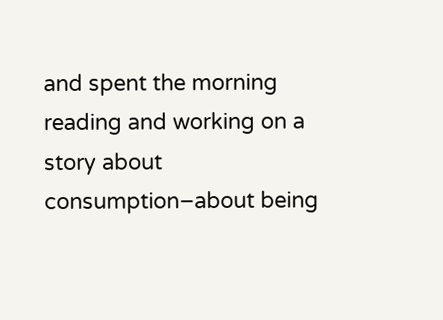and spent the morning reading and working on a story about consumption–about being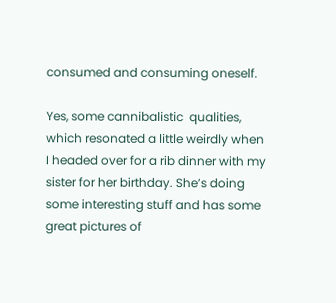consumed and consuming oneself.

Yes, some cannibalistic  qualities, which resonated a little weirdly when I headed over for a rib dinner with my sister for her birthday. She’s doing some interesting stuff and has some great pictures of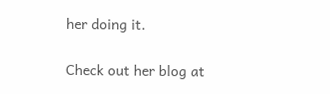her doing it.

Check out her blog at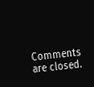Comments are closed.